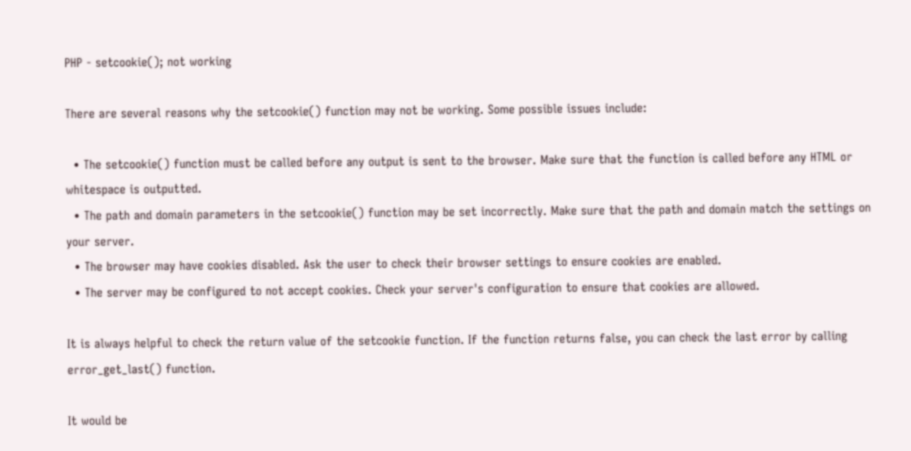PHP - setcookie(); not working

There are several reasons why the setcookie() function may not be working. Some possible issues include:

  • The setcookie() function must be called before any output is sent to the browser. Make sure that the function is called before any HTML or whitespace is outputted.
  • The path and domain parameters in the setcookie() function may be set incorrectly. Make sure that the path and domain match the settings on your server.
  • The browser may have cookies disabled. Ask the user to check their browser settings to ensure cookies are enabled.
  • The server may be configured to not accept cookies. Check your server's configuration to ensure that cookies are allowed.

It is always helpful to check the return value of the setcookie function. If the function returns false, you can check the last error by calling error_get_last() function.

It would be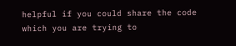helpful if you could share the code which you are trying to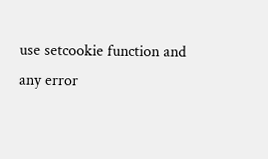use setcookie function and any error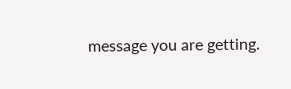message you are getting.